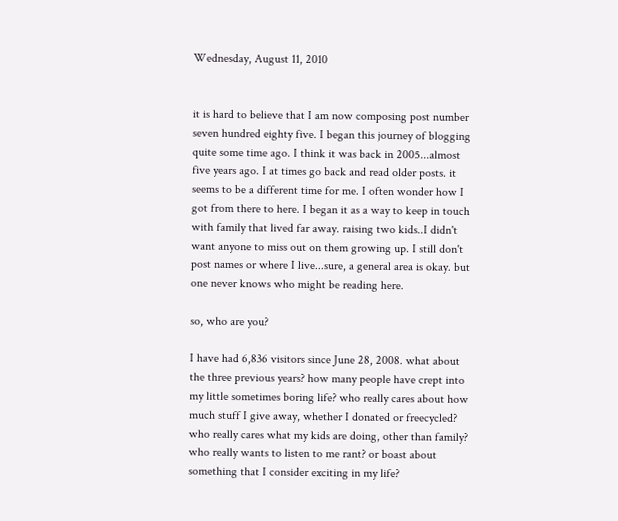Wednesday, August 11, 2010


it is hard to believe that I am now composing post number seven hundred eighty five. I began this journey of blogging quite some time ago. I think it was back in 2005...almost five years ago. I at times go back and read older posts. it seems to be a different time for me. I often wonder how I got from there to here. I began it as a way to keep in touch with family that lived far away. raising two kids..I didn't want anyone to miss out on them growing up. I still don't post names or where I live...sure, a general area is okay. but one never knows who might be reading here.

so, who are you?

I have had 6,836 visitors since June 28, 2008. what about the three previous years? how many people have crept into my little sometimes boring life? who really cares about how much stuff I give away, whether I donated or freecycled? who really cares what my kids are doing, other than family? who really wants to listen to me rant? or boast about something that I consider exciting in my life?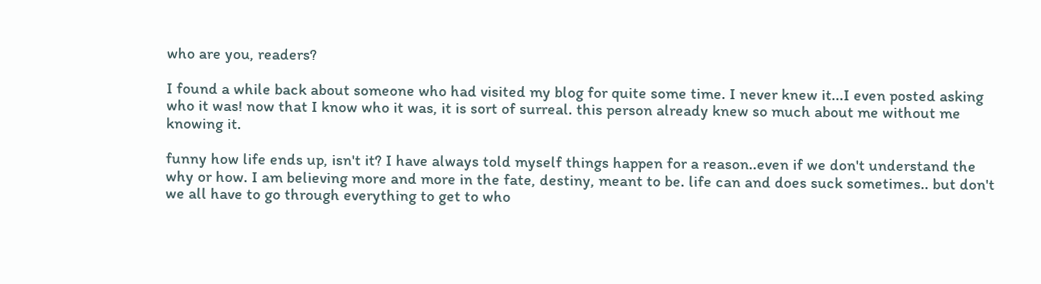who are you, readers?

I found a while back about someone who had visited my blog for quite some time. I never knew it...I even posted asking who it was! now that I know who it was, it is sort of surreal. this person already knew so much about me without me knowing it.

funny how life ends up, isn't it? I have always told myself things happen for a reason..even if we don't understand the why or how. I am believing more and more in the fate, destiny, meant to be. life can and does suck sometimes.. but don't we all have to go through everything to get to who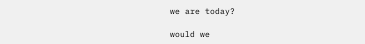we are today?

would we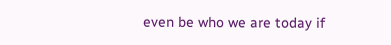even be who we are today if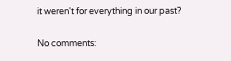it weren't for everything in our past?

No comments: